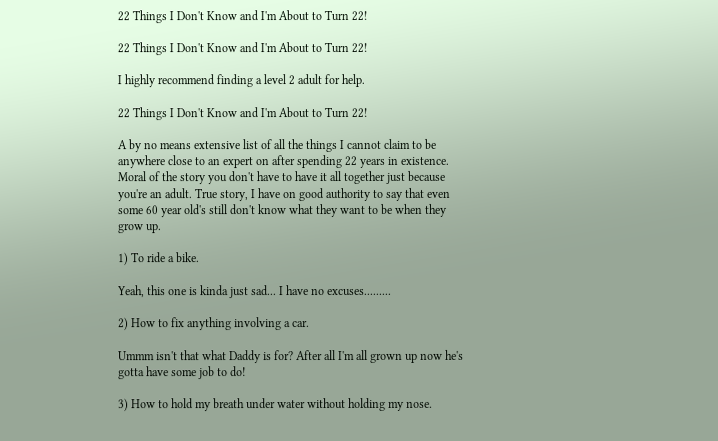22 Things I Don't Know and I'm About to Turn 22!

22 Things I Don't Know and I'm About to Turn 22!

I highly recommend finding a level 2 adult for help.

22 Things I Don't Know and I'm About to Turn 22!

A by no means extensive list of all the things I cannot claim to be anywhere close to an expert on after spending 22 years in existence. Moral of the story you don't have to have it all together just because you're an adult. True story, I have on good authority to say that even some 60 year old's still don't know what they want to be when they grow up.

1) To ride a bike.

Yeah, this one is kinda just sad... I have no excuses.........

2) How to fix anything involving a car.

Ummm isn't that what Daddy is for? After all I'm all grown up now he's gotta have some job to do!

3) How to hold my breath under water without holding my nose.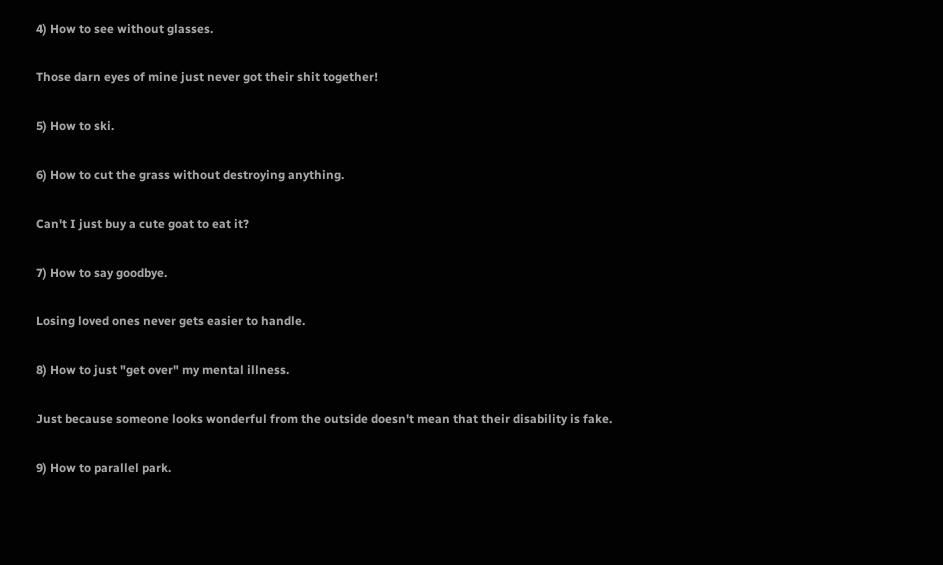4) How to see without glasses.

Those darn eyes of mine just never got their shit together!

5) How to ski.

6) How to cut the grass without destroying anything.

Can't I just buy a cute goat to eat it?

7) How to say goodbye.

Losing loved ones never gets easier to handle.

8) How to just "get over" my mental illness.

Just because someone looks wonderful from the outside doesn't mean that their disability is fake.

9) How to parallel park.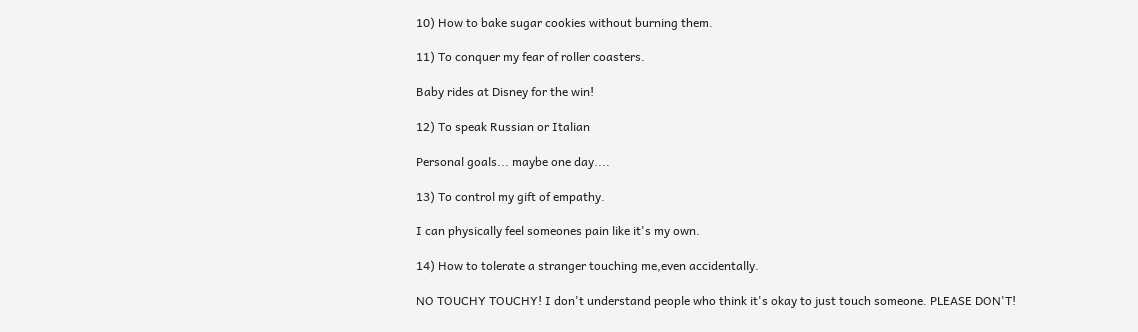10) How to bake sugar cookies without burning them.

11) To conquer my fear of roller coasters.

Baby rides at Disney for the win!

12) To speak Russian or Italian

Personal goals... maybe one day....

13) To control my gift of empathy.

I can physically feel someones pain like it's my own.

14) How to tolerate a stranger touching me,even accidentally.

NO TOUCHY TOUCHY! I don't understand people who think it's okay to just touch someone. PLEASE DON'T!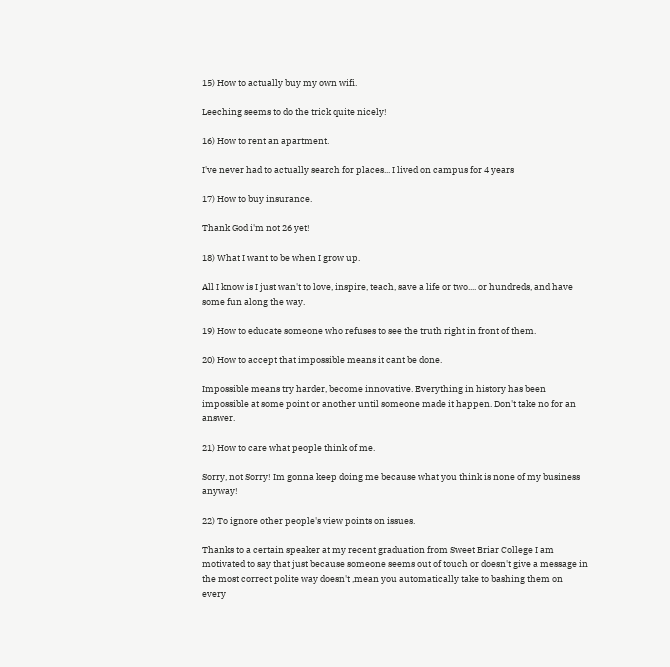15) How to actually buy my own wifi.

Leeching seems to do the trick quite nicely!

16) How to rent an apartment.

I've never had to actually search for places... I lived on campus for 4 years

17) How to buy insurance.

Thank God i'm not 26 yet!

18) What I want to be when I grow up.

All I know is I just wan't to love, inspire, teach, save a life or two.... or hundreds, and have some fun along the way.

19) How to educate someone who refuses to see the truth right in front of them.

20) How to accept that impossible means it cant be done.

Impossible means try harder, become innovative. Everything in history has been impossible at some point or another until someone made it happen. Don't take no for an answer.

21) How to care what people think of me.

Sorry, not Sorry! Im gonna keep doing me because what you think is none of my business anyway!

22) To ignore other people's view points on issues.

Thanks to a certain speaker at my recent graduation from Sweet Briar College I am motivated to say that just because someone seems out of touch or doesn't give a message in the most correct polite way doesn't ,mean you automatically take to bashing them on every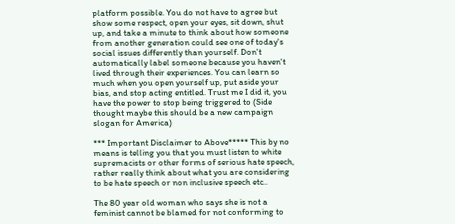platform possible. You do not have to agree but show some respect, open your eyes, sit down, shut up, and take a minute to think about how someone from another generation could see one of today's social issues differently than yourself. Don't automatically label someone because you haven't lived through their experiences. You can learn so much when you open yourself up, put aside your bias, and stop acting entitled. Trust me I did it, you have the power to stop being triggered to (Side thought maybe this should be a new campaign slogan for America)

*** Important Disclaimer to Above***** This by no means is telling you that you must listen to white supremacists or other forms of serious hate speech, rather really think about what you are considering to be hate speech or non inclusive speech etc..

The 80 year old woman who says she is not a feminist cannot be blamed for not conforming to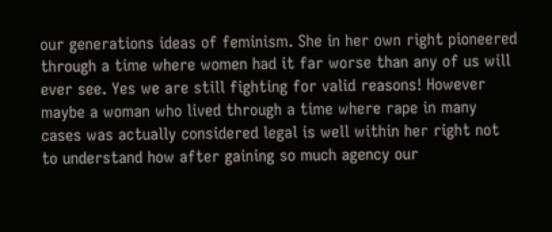our generations ideas of feminism. She in her own right pioneered through a time where women had it far worse than any of us will ever see. Yes we are still fighting for valid reasons! However maybe a woman who lived through a time where rape in many cases was actually considered legal is well within her right not to understand how after gaining so much agency our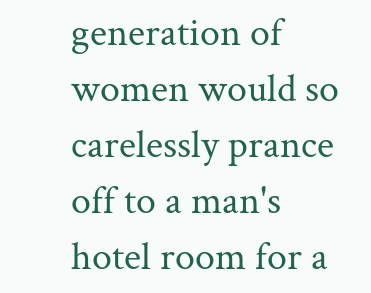generation of women would so carelessly prance off to a man's hotel room for a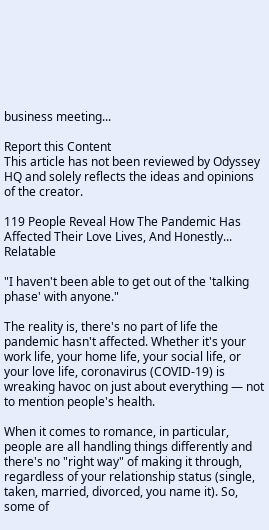business meeting...

Report this Content
This article has not been reviewed by Odyssey HQ and solely reflects the ideas and opinions of the creator.

119 People Reveal How The Pandemic Has Affected Their Love Lives, And Honestly... Relatable

"I haven't been able to get out of the 'talking phase' with anyone."

The reality is, there's no part of life the pandemic hasn't affected. Whether it's your work life, your home life, your social life, or your love life, coronavirus (COVID-19) is wreaking havoc on just about everything — not to mention people's health.

When it comes to romance, in particular, people are all handling things differently and there's no "right way" of making it through, regardless of your relationship status (single, taken, married, divorced, you name it). So, some of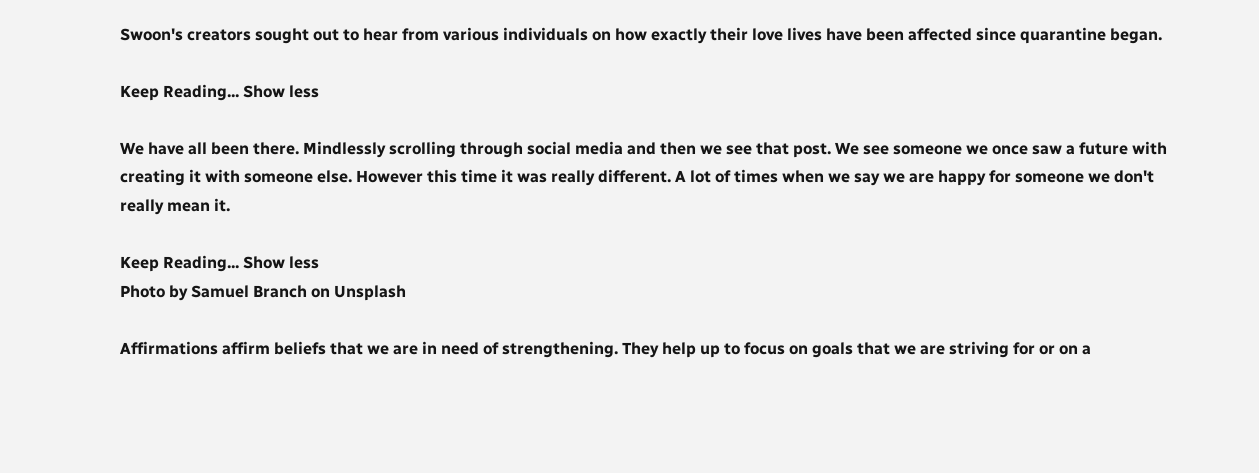Swoon's creators sought out to hear from various individuals on how exactly their love lives have been affected since quarantine began.

Keep Reading... Show less

We have all been there. Mindlessly scrolling through social media and then we see that post. We see someone we once saw a future with creating it with someone else. However this time it was really different. A lot of times when we say we are happy for someone we don't really mean it.

Keep Reading... Show less
Photo by Samuel Branch on Unsplash

Affirmations affirm beliefs that we are in need of strengthening. They help up to focus on goals that we are striving for or on a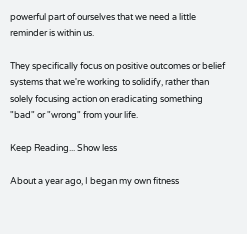powerful part of ourselves that we need a little reminder is within us.

They specifically focus on positive outcomes or belief systems that we're working to solidify, rather than solely focusing action on eradicating something "bad" or "wrong" from your life.

Keep Reading... Show less

About a year ago, I began my own fitness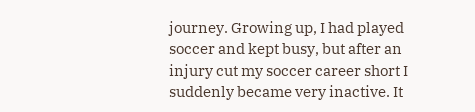journey. Growing up, I had played soccer and kept busy, but after an injury cut my soccer career short I suddenly became very inactive. It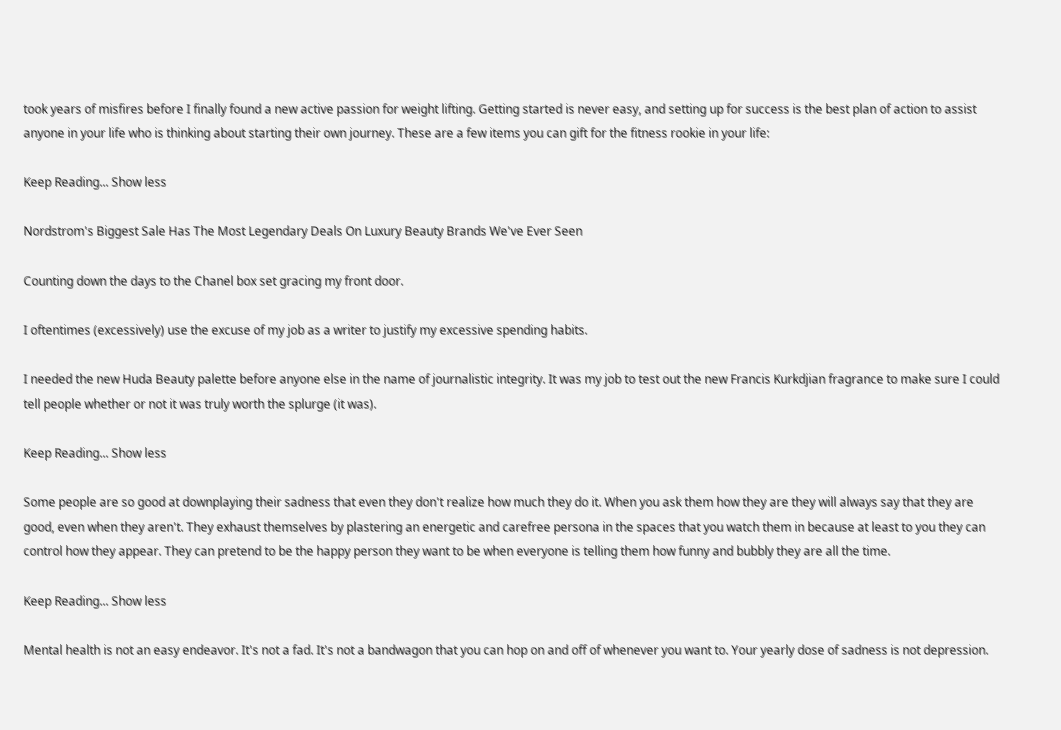took years of misfires before I finally found a new active passion for weight lifting. Getting started is never easy, and setting up for success is the best plan of action to assist anyone in your life who is thinking about starting their own journey. These are a few items you can gift for the fitness rookie in your life:

Keep Reading... Show less

Nordstrom's Biggest Sale Has The Most Legendary Deals On Luxury Beauty Brands We've Ever Seen

Counting down the days to the Chanel box set gracing my front door.

I oftentimes (excessively) use the excuse of my job as a writer to justify my excessive spending habits.

I needed the new Huda Beauty palette before anyone else in the name of journalistic integrity. It was my job to test out the new Francis Kurkdjian fragrance to make sure I could tell people whether or not it was truly worth the splurge (it was).

Keep Reading... Show less

Some people are so good at downplaying their sadness that even they don't realize how much they do it. When you ask them how they are they will always say that they are good, even when they aren't. They exhaust themselves by plastering an energetic and carefree persona in the spaces that you watch them in because at least to you they can control how they appear. They can pretend to be the happy person they want to be when everyone is telling them how funny and bubbly they are all the time.

Keep Reading... Show less

Mental health is not an easy endeavor. It's not a fad. It's not a bandwagon that you can hop on and off of whenever you want to. Your yearly dose of sadness is not depression.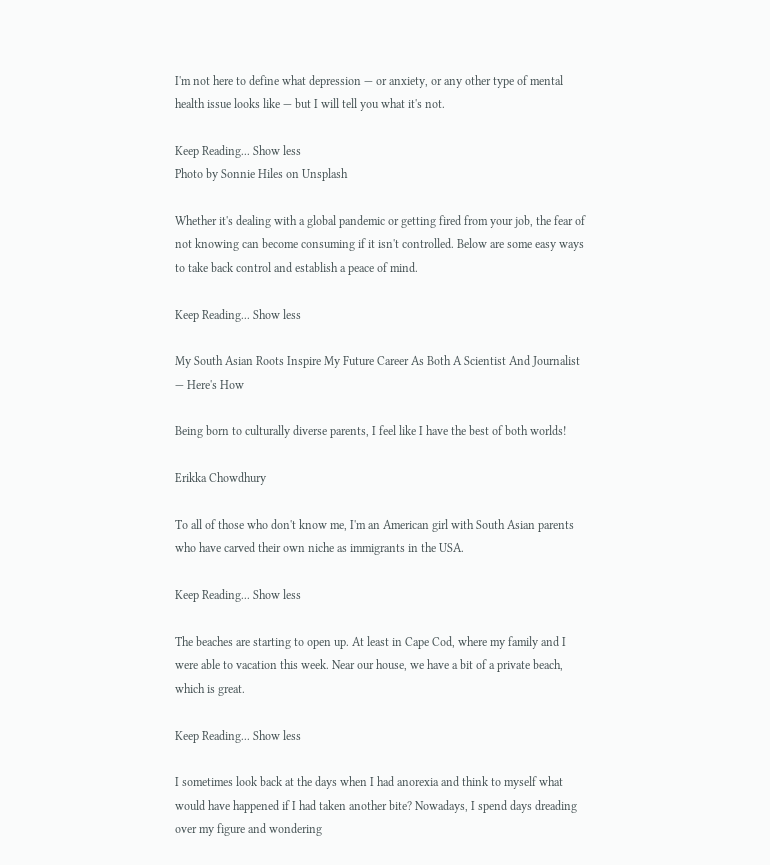I'm not here to define what depression — or anxiety, or any other type of mental health issue looks like — but I will tell you what it's not.

Keep Reading... Show less
Photo by Sonnie Hiles on Unsplash

Whether it's dealing with a global pandemic or getting fired from your job, the fear of not knowing can become consuming if it isn't controlled. Below are some easy ways to take back control and establish a peace of mind.

Keep Reading... Show less

My South Asian Roots Inspire My Future Career As Both A Scientist And Journalist — Here's How

Being born to culturally diverse parents, I feel like I have the best of both worlds!

Erikka Chowdhury

To all of those who don't know me, I'm an American girl with South Asian parents who have carved their own niche as immigrants in the USA.

Keep Reading... Show less

The beaches are starting to open up. At least in Cape Cod, where my family and I were able to vacation this week. Near our house, we have a bit of a private beach, which is great.

Keep Reading... Show less

I sometimes look back at the days when I had anorexia and think to myself what would have happened if I had taken another bite? Nowadays, I spend days dreading over my figure and wondering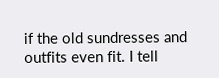if the old sundresses and outfits even fit. I tell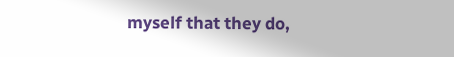myself that they do,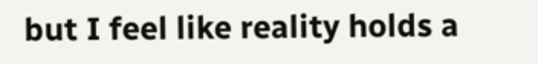but I feel like reality holds a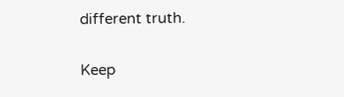different truth.

Keep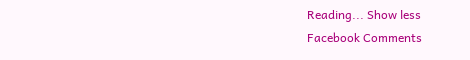Reading... Show less
Facebook Comments